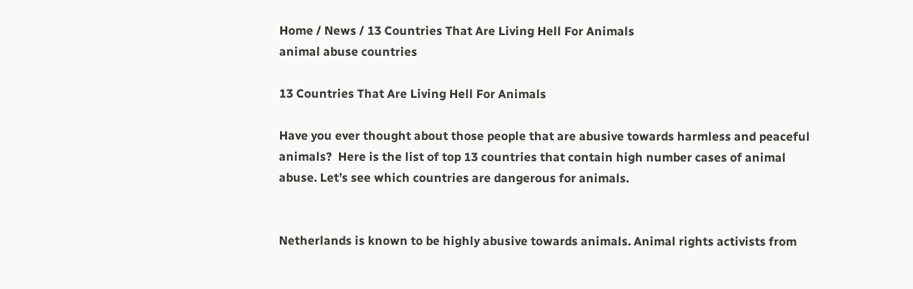Home / News / 13 Countries That Are Living Hell For Animals
animal abuse countries

13 Countries That Are Living Hell For Animals

Have you ever thought about those people that are abusive towards harmless and peaceful animals?  Here is the list of top 13 countries that contain high number cases of animal abuse. Let’s see which countries are dangerous for animals.


Netherlands is known to be highly abusive towards animals. Animal rights activists from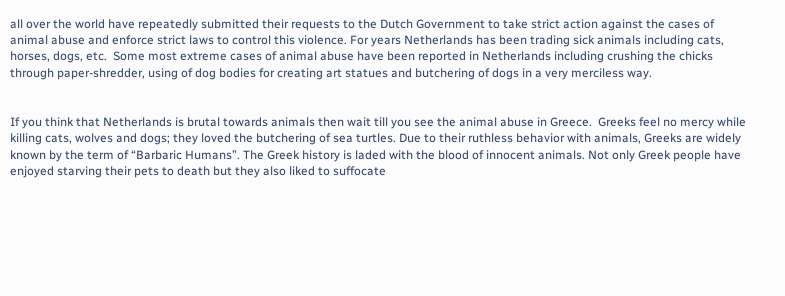all over the world have repeatedly submitted their requests to the Dutch Government to take strict action against the cases of animal abuse and enforce strict laws to control this violence. For years Netherlands has been trading sick animals including cats, horses, dogs, etc.  Some most extreme cases of animal abuse have been reported in Netherlands including crushing the chicks through paper-shredder, using of dog bodies for creating art statues and butchering of dogs in a very merciless way.


If you think that Netherlands is brutal towards animals then wait till you see the animal abuse in Greece.  Greeks feel no mercy while killing cats, wolves and dogs; they loved the butchering of sea turtles. Due to their ruthless behavior with animals, Greeks are widely known by the term of “Barbaric Humans”. The Greek history is laded with the blood of innocent animals. Not only Greek people have enjoyed starving their pets to death but they also liked to suffocate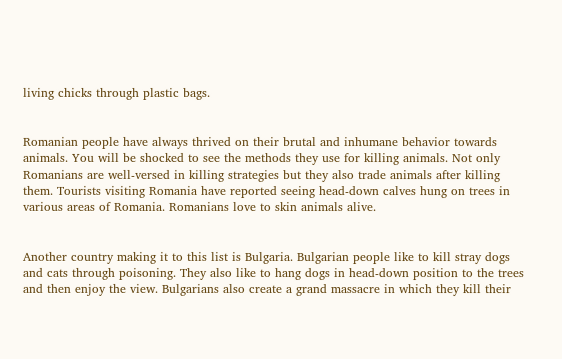living chicks through plastic bags.


Romanian people have always thrived on their brutal and inhumane behavior towards animals. You will be shocked to see the methods they use for killing animals. Not only Romanians are well-versed in killing strategies but they also trade animals after killing them. Tourists visiting Romania have reported seeing head-down calves hung on trees in various areas of Romania. Romanians love to skin animals alive.


Another country making it to this list is Bulgaria. Bulgarian people like to kill stray dogs and cats through poisoning. They also like to hang dogs in head-down position to the trees and then enjoy the view. Bulgarians also create a grand massacre in which they kill their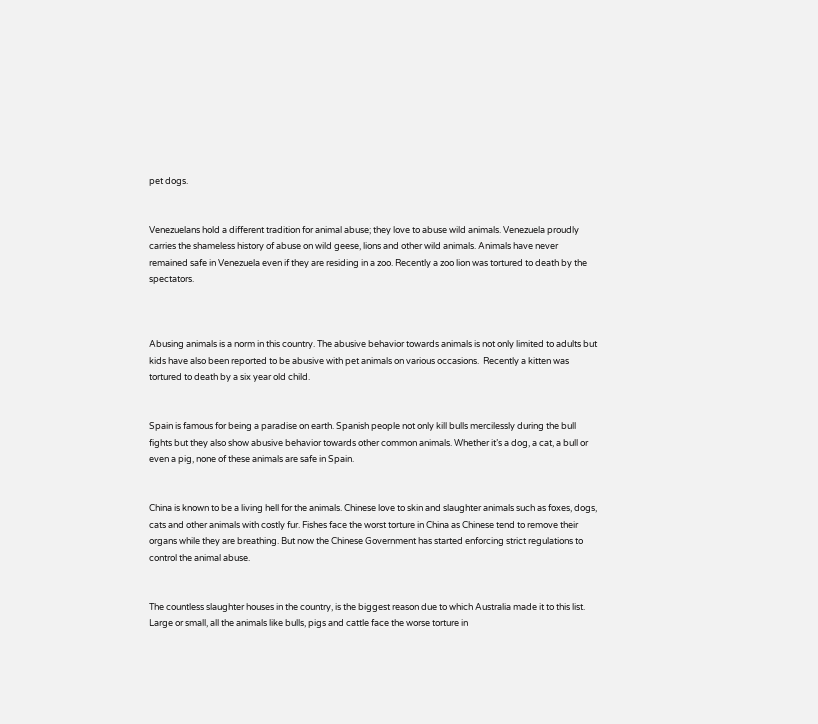pet dogs.


Venezuelans hold a different tradition for animal abuse; they love to abuse wild animals. Venezuela proudly carries the shameless history of abuse on wild geese, lions and other wild animals. Animals have never remained safe in Venezuela even if they are residing in a zoo. Recently a zoo lion was tortured to death by the spectators.



Abusing animals is a norm in this country. The abusive behavior towards animals is not only limited to adults but kids have also been reported to be abusive with pet animals on various occasions.  Recently a kitten was tortured to death by a six year old child.


Spain is famous for being a paradise on earth. Spanish people not only kill bulls mercilessly during the bull fights but they also show abusive behavior towards other common animals. Whether it’s a dog, a cat, a bull or even a pig, none of these animals are safe in Spain.


China is known to be a living hell for the animals. Chinese love to skin and slaughter animals such as foxes, dogs, cats and other animals with costly fur. Fishes face the worst torture in China as Chinese tend to remove their organs while they are breathing. But now the Chinese Government has started enforcing strict regulations to control the animal abuse.


The countless slaughter houses in the country, is the biggest reason due to which Australia made it to this list. Large or small, all the animals like bulls, pigs and cattle face the worse torture in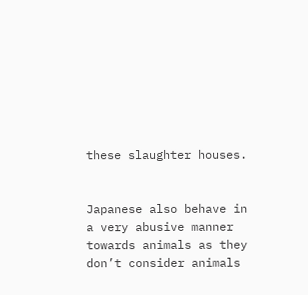these slaughter houses.


Japanese also behave in a very abusive manner towards animals as they don’t consider animals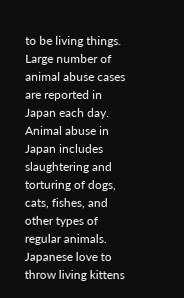to be living things. Large number of animal abuse cases are reported in Japan each day. Animal abuse in Japan includes slaughtering and torturing of dogs, cats, fishes, and other types of regular animals. Japanese love to throw living kittens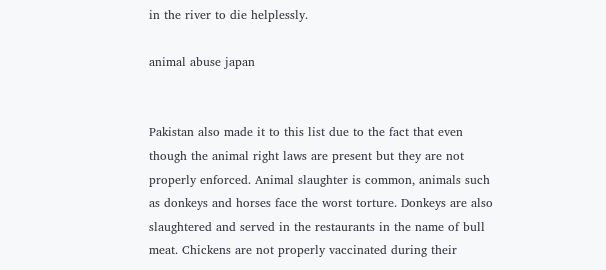in the river to die helplessly.

animal abuse japan


Pakistan also made it to this list due to the fact that even though the animal right laws are present but they are not properly enforced. Animal slaughter is common, animals such as donkeys and horses face the worst torture. Donkeys are also slaughtered and served in the restaurants in the name of bull meat. Chickens are not properly vaccinated during their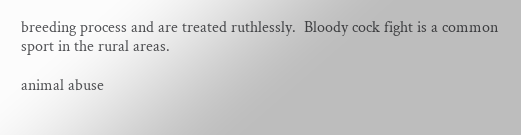breeding process and are treated ruthlessly.  Bloody cock fight is a common sport in the rural areas.

animal abuse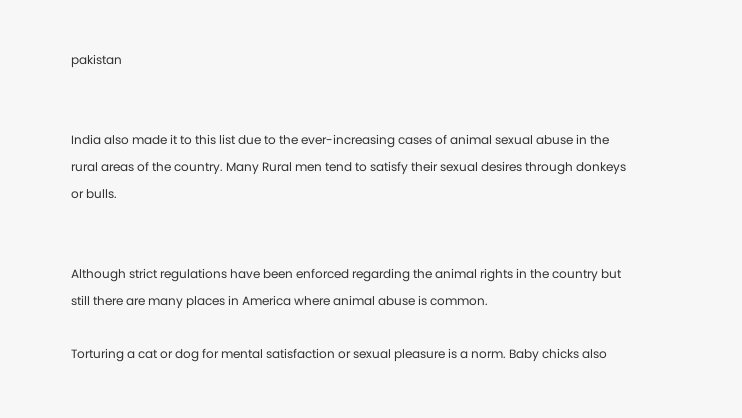pakistan


India also made it to this list due to the ever-increasing cases of animal sexual abuse in the rural areas of the country. Many Rural men tend to satisfy their sexual desires through donkeys or bulls.


Although strict regulations have been enforced regarding the animal rights in the country but still there are many places in America where animal abuse is common.

Torturing a cat or dog for mental satisfaction or sexual pleasure is a norm. Baby chicks also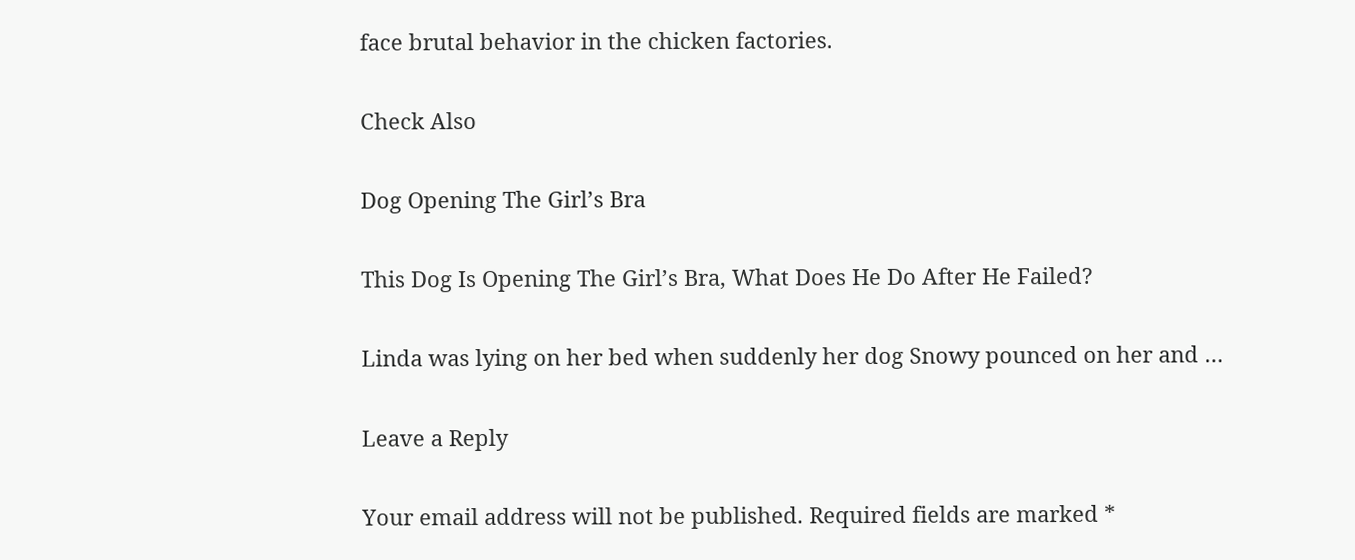face brutal behavior in the chicken factories.

Check Also

Dog Opening The Girl’s Bra

This Dog Is Opening The Girl’s Bra, What Does He Do After He Failed?

Linda was lying on her bed when suddenly her dog Snowy pounced on her and …

Leave a Reply

Your email address will not be published. Required fields are marked *